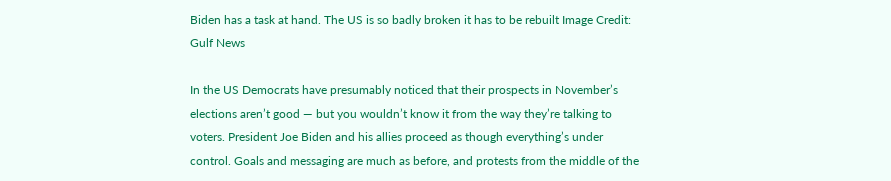Biden has a task at hand. The US is so badly broken it has to be rebuilt Image Credit: Gulf News

In the US Democrats have presumably noticed that their prospects in November’s elections aren’t good — but you wouldn’t know it from the way they’re talking to voters. President Joe Biden and his allies proceed as though everything’s under control. Goals and messaging are much as before, and protests from the middle of the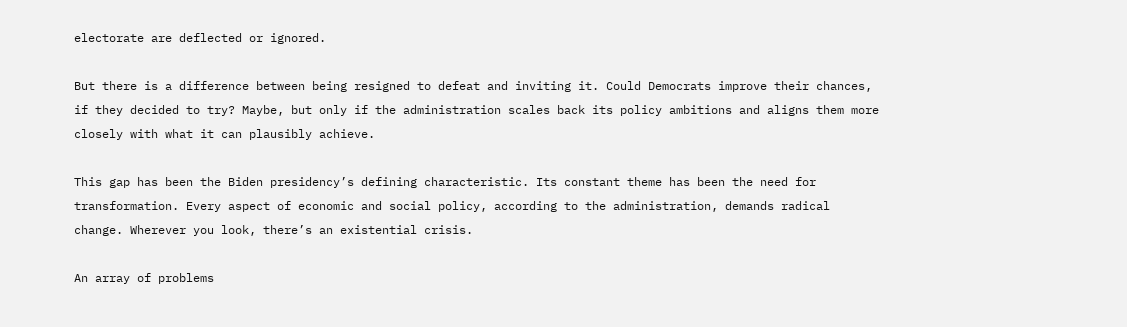electorate are deflected or ignored.

But there is a difference between being resigned to defeat and inviting it. Could Democrats improve their chances, if they decided to try? Maybe, but only if the administration scales back its policy ambitions and aligns them more closely with what it can plausibly achieve.

This gap has been the Biden presidency’s defining characteristic. Its constant theme has been the need for transformation. Every aspect of economic and social policy, according to the administration, demands radical change. Wherever you look, there’s an existential crisis.

An array of problems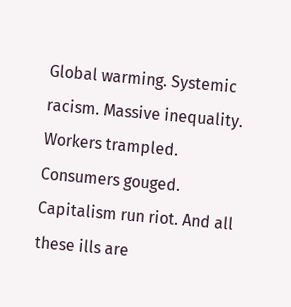Global warming. Systemic racism. Massive inequality. Workers trampled. Consumers gouged. Capitalism run riot. And all these ills are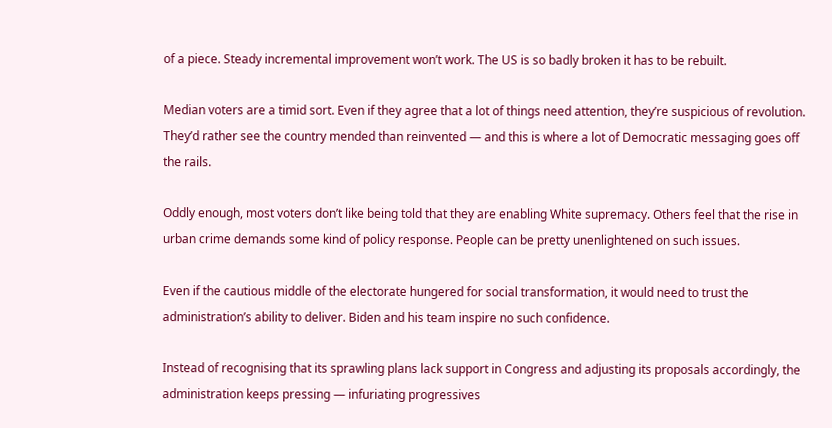of a piece. Steady incremental improvement won’t work. The US is so badly broken it has to be rebuilt.

Median voters are a timid sort. Even if they agree that a lot of things need attention, they’re suspicious of revolution. They’d rather see the country mended than reinvented — and this is where a lot of Democratic messaging goes off the rails.

Oddly enough, most voters don’t like being told that they are enabling White supremacy. Others feel that the rise in urban crime demands some kind of policy response. People can be pretty unenlightened on such issues.

Even if the cautious middle of the electorate hungered for social transformation, it would need to trust the administration’s ability to deliver. Biden and his team inspire no such confidence.

Instead of recognising that its sprawling plans lack support in Congress and adjusting its proposals accordingly, the administration keeps pressing — infuriating progressives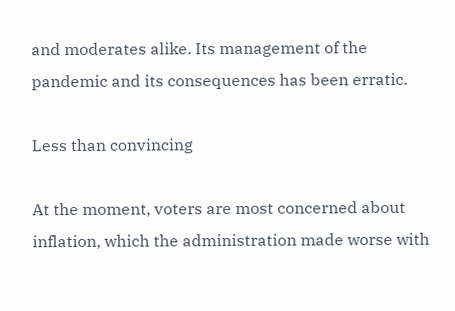and moderates alike. Its management of the pandemic and its consequences has been erratic.

Less than convincing

At the moment, voters are most concerned about inflation, which the administration made worse with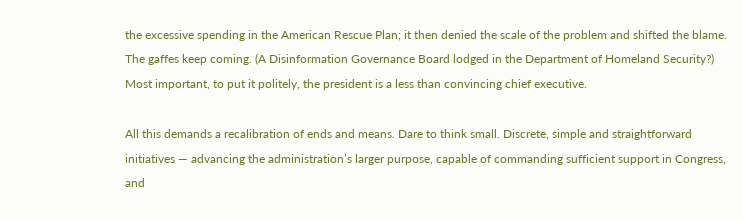the excessive spending in the American Rescue Plan; it then denied the scale of the problem and shifted the blame. The gaffes keep coming. (A Disinformation Governance Board lodged in the Department of Homeland Security?) Most important, to put it politely, the president is a less than convincing chief executive.

All this demands a recalibration of ends and means. Dare to think small. Discrete, simple and straightforward initiatives — advancing the administration’s larger purpose, capable of commanding sufficient support in Congress, and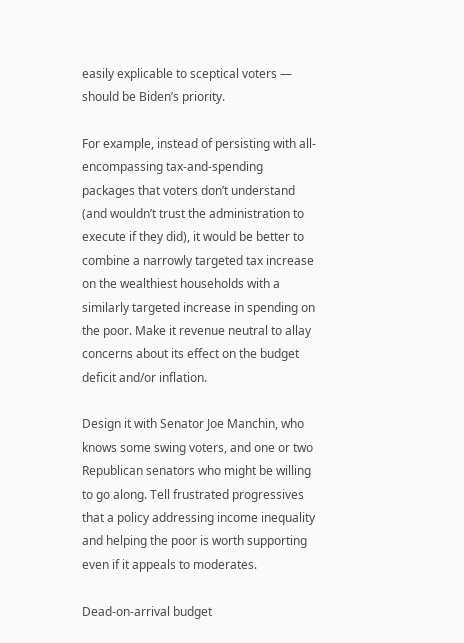easily explicable to sceptical voters — should be Biden’s priority.

For example, instead of persisting with all-encompassing tax-and-spending packages that voters don’t understand (and wouldn’t trust the administration to execute if they did), it would be better to combine a narrowly targeted tax increase on the wealthiest households with a similarly targeted increase in spending on the poor. Make it revenue neutral to allay concerns about its effect on the budget deficit and/or inflation.

Design it with Senator Joe Manchin, who knows some swing voters, and one or two Republican senators who might be willing to go along. Tell frustrated progressives that a policy addressing income inequality and helping the poor is worth supporting even if it appeals to moderates.

Dead-on-arrival budget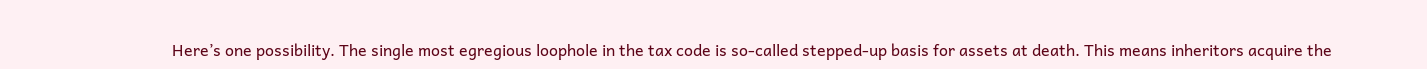Here’s one possibility. The single most egregious loophole in the tax code is so-called stepped-up basis for assets at death. This means inheritors acquire the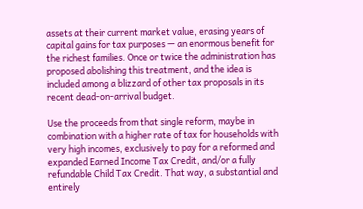assets at their current market value, erasing years of capital gains for tax purposes — an enormous benefit for the richest families. Once or twice the administration has proposed abolishing this treatment, and the idea is included among a blizzard of other tax proposals in its recent dead-on-arrival budget.

Use the proceeds from that single reform, maybe in combination with a higher rate of tax for households with very high incomes, exclusively to pay for a reformed and expanded Earned Income Tax Credit, and/or a fully refundable Child Tax Credit. That way, a substantial and entirely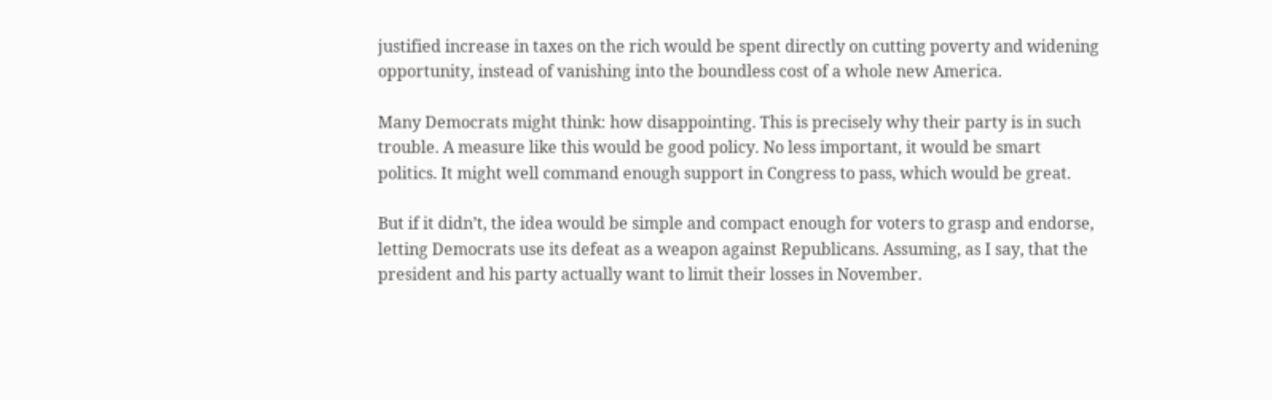justified increase in taxes on the rich would be spent directly on cutting poverty and widening opportunity, instead of vanishing into the boundless cost of a whole new America.

Many Democrats might think: how disappointing. This is precisely why their party is in such trouble. A measure like this would be good policy. No less important, it would be smart politics. It might well command enough support in Congress to pass, which would be great.

But if it didn’t, the idea would be simple and compact enough for voters to grasp and endorse, letting Democrats use its defeat as a weapon against Republicans. Assuming, as I say, that the president and his party actually want to limit their losses in November.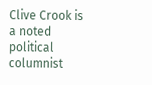Clive Crook is a noted political columnist